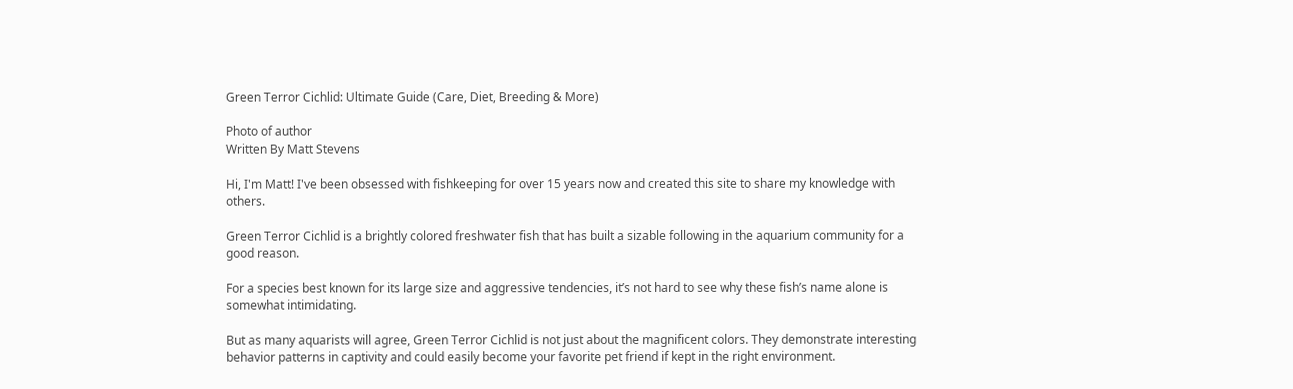Green Terror Cichlid: Ultimate Guide (Care, Diet, Breeding & More)

Photo of author
Written By Matt Stevens

Hi, I'm Matt! I've been obsessed with fishkeeping for over 15 years now and created this site to share my knowledge with others.

Green Terror Cichlid is a brightly colored freshwater fish that has built a sizable following in the aquarium community for a good reason.

For a species best known for its large size and aggressive tendencies, it’s not hard to see why these fish’s name alone is somewhat intimidating.

But as many aquarists will agree, Green Terror Cichlid is not just about the magnificent colors. They demonstrate interesting behavior patterns in captivity and could easily become your favorite pet friend if kept in the right environment.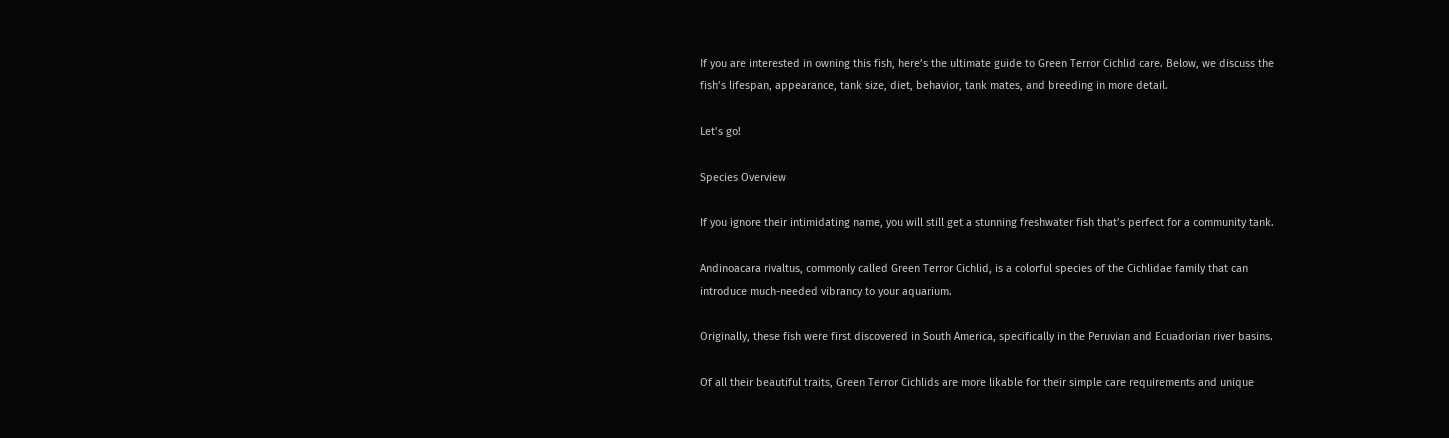If you are interested in owning this fish, here’s the ultimate guide to Green Terror Cichlid care. Below, we discuss the fish’s lifespan, appearance, tank size, diet, behavior, tank mates, and breeding in more detail.

Let’s go!

Species Overview

If you ignore their intimidating name, you will still get a stunning freshwater fish that’s perfect for a community tank.

Andinoacara rivaltus, commonly called Green Terror Cichlid, is a colorful species of the Cichlidae family that can introduce much-needed vibrancy to your aquarium.

Originally, these fish were first discovered in South America, specifically in the Peruvian and Ecuadorian river basins.

Of all their beautiful traits, Green Terror Cichlids are more likable for their simple care requirements and unique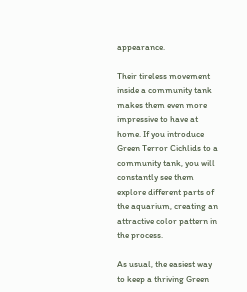appearance.

Their tireless movement inside a community tank makes them even more impressive to have at home. If you introduce Green Terror Cichlids to a community tank, you will constantly see them explore different parts of the aquarium, creating an attractive color pattern in the process.

As usual, the easiest way to keep a thriving Green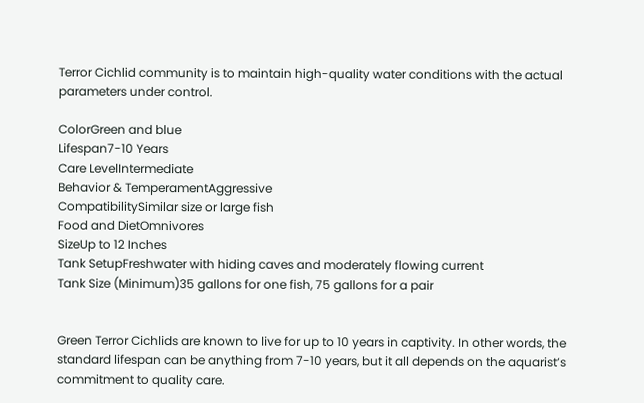Terror Cichlid community is to maintain high-quality water conditions with the actual parameters under control.

ColorGreen and blue
Lifespan7-10 Years
Care LevelIntermediate
Behavior & TemperamentAggressive
CompatibilitySimilar size or large fish
Food and DietOmnivores
SizeUp to 12 Inches
Tank SetupFreshwater with hiding caves and moderately flowing current
Tank Size (Minimum)35 gallons for one fish, 75 gallons for a pair


Green Terror Cichlids are known to live for up to 10 years in captivity. In other words, the standard lifespan can be anything from 7-10 years, but it all depends on the aquarist’s commitment to quality care.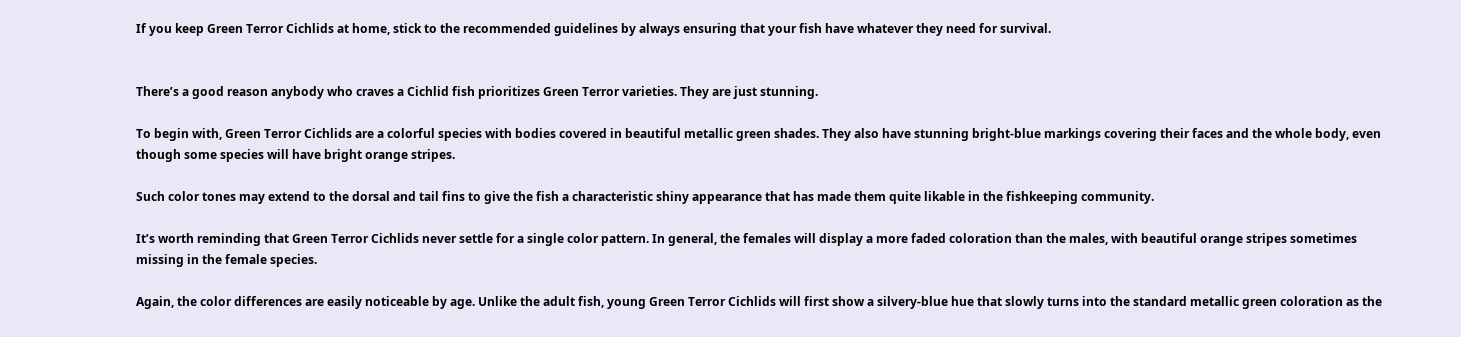If you keep Green Terror Cichlids at home, stick to the recommended guidelines by always ensuring that your fish have whatever they need for survival.


There’s a good reason anybody who craves a Cichlid fish prioritizes Green Terror varieties. They are just stunning.

To begin with, Green Terror Cichlids are a colorful species with bodies covered in beautiful metallic green shades. They also have stunning bright-blue markings covering their faces and the whole body, even though some species will have bright orange stripes.

Such color tones may extend to the dorsal and tail fins to give the fish a characteristic shiny appearance that has made them quite likable in the fishkeeping community.

It’s worth reminding that Green Terror Cichlids never settle for a single color pattern. In general, the females will display a more faded coloration than the males, with beautiful orange stripes sometimes missing in the female species.

Again, the color differences are easily noticeable by age. Unlike the adult fish, young Green Terror Cichlids will first show a silvery-blue hue that slowly turns into the standard metallic green coloration as the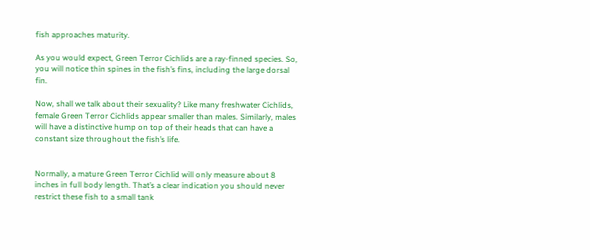fish approaches maturity.

As you would expect, Green Terror Cichlids are a ray-finned species. So, you will notice thin spines in the fish’s fins, including the large dorsal fin.

Now, shall we talk about their sexuality? Like many freshwater Cichlids, female Green Terror Cichlids appear smaller than males. Similarly, males will have a distinctive hump on top of their heads that can have a constant size throughout the fish’s life.


Normally, a mature Green Terror Cichlid will only measure about 8 inches in full body length. That’s a clear indication you should never restrict these fish to a small tank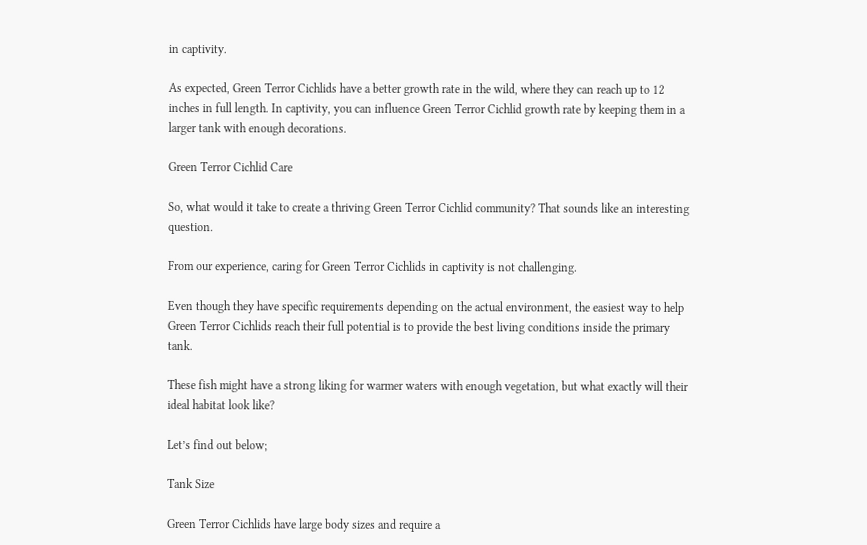in captivity.

As expected, Green Terror Cichlids have a better growth rate in the wild, where they can reach up to 12 inches in full length. In captivity, you can influence Green Terror Cichlid growth rate by keeping them in a larger tank with enough decorations.

Green Terror Cichlid Care

So, what would it take to create a thriving Green Terror Cichlid community? That sounds like an interesting question.

From our experience, caring for Green Terror Cichlids in captivity is not challenging.

Even though they have specific requirements depending on the actual environment, the easiest way to help Green Terror Cichlids reach their full potential is to provide the best living conditions inside the primary tank.

These fish might have a strong liking for warmer waters with enough vegetation, but what exactly will their ideal habitat look like?

Let’s find out below;

Tank Size

Green Terror Cichlids have large body sizes and require a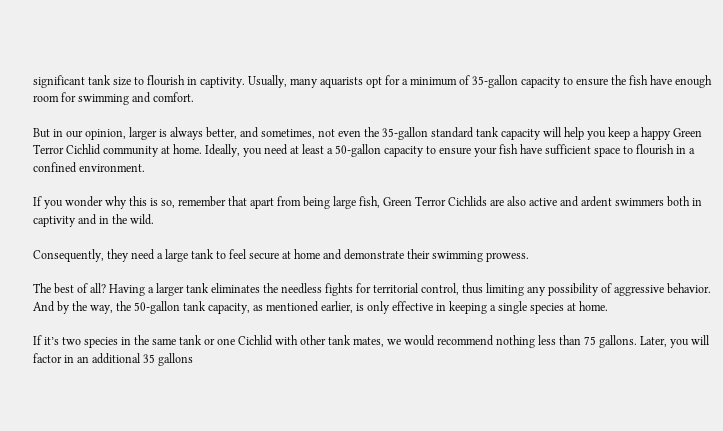significant tank size to flourish in captivity. Usually, many aquarists opt for a minimum of 35-gallon capacity to ensure the fish have enough room for swimming and comfort.

But in our opinion, larger is always better, and sometimes, not even the 35-gallon standard tank capacity will help you keep a happy Green Terror Cichlid community at home. Ideally, you need at least a 50-gallon capacity to ensure your fish have sufficient space to flourish in a confined environment.

If you wonder why this is so, remember that apart from being large fish, Green Terror Cichlids are also active and ardent swimmers both in captivity and in the wild.

Consequently, they need a large tank to feel secure at home and demonstrate their swimming prowess.

The best of all? Having a larger tank eliminates the needless fights for territorial control, thus limiting any possibility of aggressive behavior. And by the way, the 50-gallon tank capacity, as mentioned earlier, is only effective in keeping a single species at home.

If it’s two species in the same tank or one Cichlid with other tank mates, we would recommend nothing less than 75 gallons. Later, you will factor in an additional 35 gallons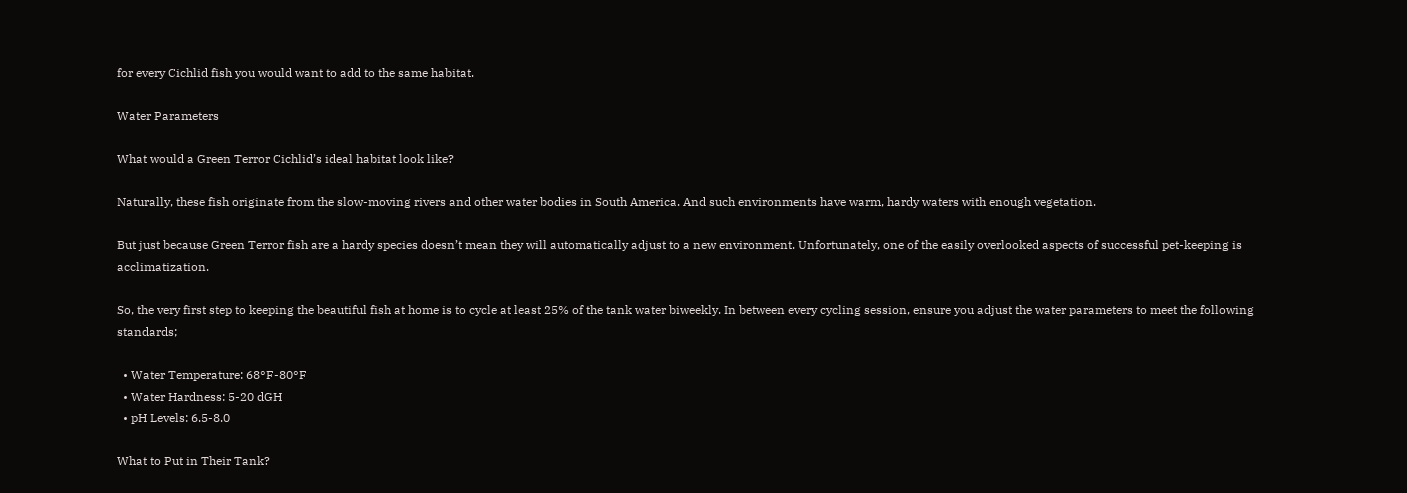for every Cichlid fish you would want to add to the same habitat.

Water Parameters

What would a Green Terror Cichlid’s ideal habitat look like?

Naturally, these fish originate from the slow-moving rivers and other water bodies in South America. And such environments have warm, hardy waters with enough vegetation.

But just because Green Terror fish are a hardy species doesn’t mean they will automatically adjust to a new environment. Unfortunately, one of the easily overlooked aspects of successful pet-keeping is acclimatization.

So, the very first step to keeping the beautiful fish at home is to cycle at least 25% of the tank water biweekly. In between every cycling session, ensure you adjust the water parameters to meet the following standards;

  • Water Temperature: 68°F-80°F
  • Water Hardness: 5-20 dGH
  • pH Levels: 6.5-8.0

What to Put in Their Tank?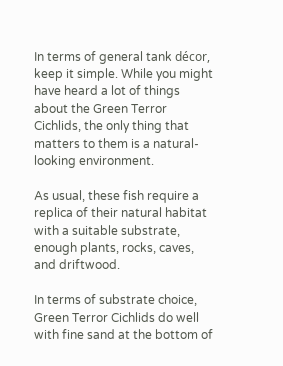In terms of general tank décor, keep it simple. While you might have heard a lot of things about the Green Terror Cichlids, the only thing that matters to them is a natural-looking environment.

As usual, these fish require a replica of their natural habitat with a suitable substrate, enough plants, rocks, caves, and driftwood.

In terms of substrate choice, Green Terror Cichlids do well with fine sand at the bottom of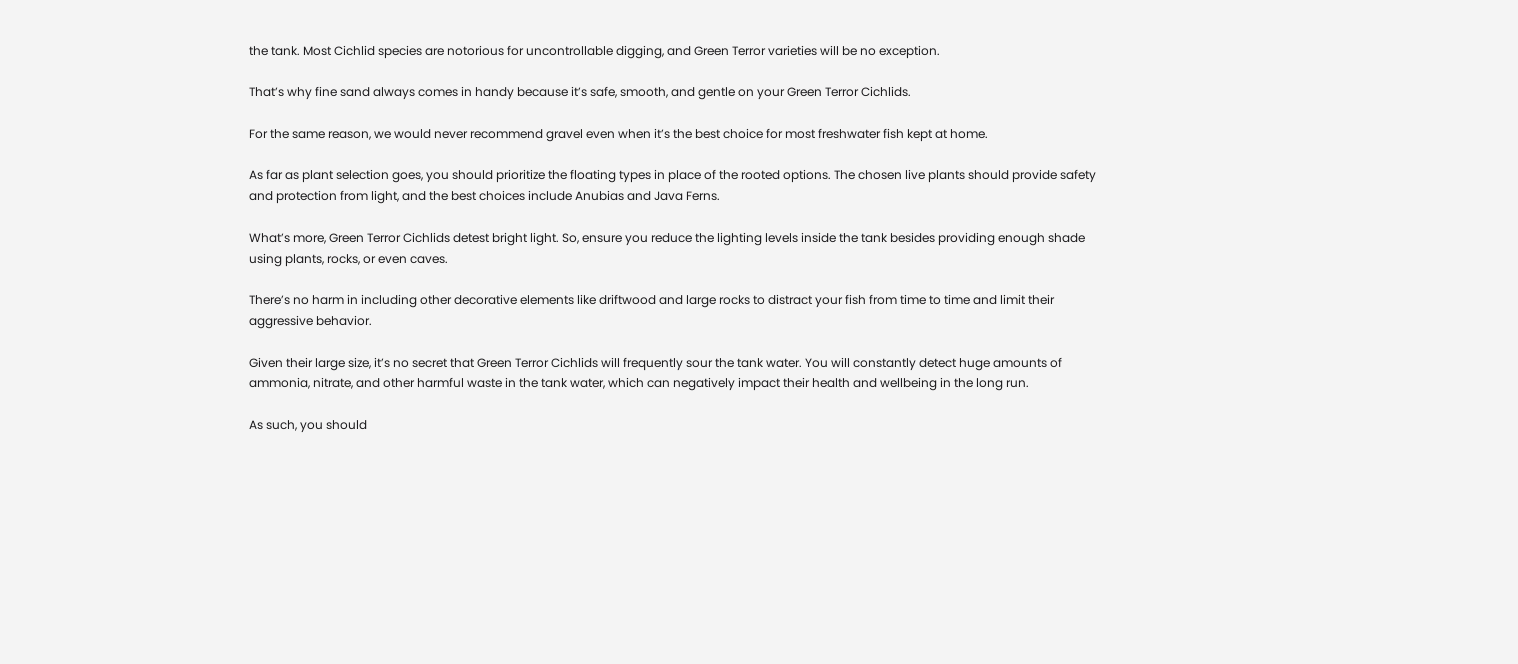the tank. Most Cichlid species are notorious for uncontrollable digging, and Green Terror varieties will be no exception.

That’s why fine sand always comes in handy because it’s safe, smooth, and gentle on your Green Terror Cichlids.

For the same reason, we would never recommend gravel even when it’s the best choice for most freshwater fish kept at home.

As far as plant selection goes, you should prioritize the floating types in place of the rooted options. The chosen live plants should provide safety and protection from light, and the best choices include Anubias and Java Ferns.

What’s more, Green Terror Cichlids detest bright light. So, ensure you reduce the lighting levels inside the tank besides providing enough shade using plants, rocks, or even caves.

There’s no harm in including other decorative elements like driftwood and large rocks to distract your fish from time to time and limit their aggressive behavior.

Given their large size, it’s no secret that Green Terror Cichlids will frequently sour the tank water. You will constantly detect huge amounts of ammonia, nitrate, and other harmful waste in the tank water, which can negatively impact their health and wellbeing in the long run.

As such, you should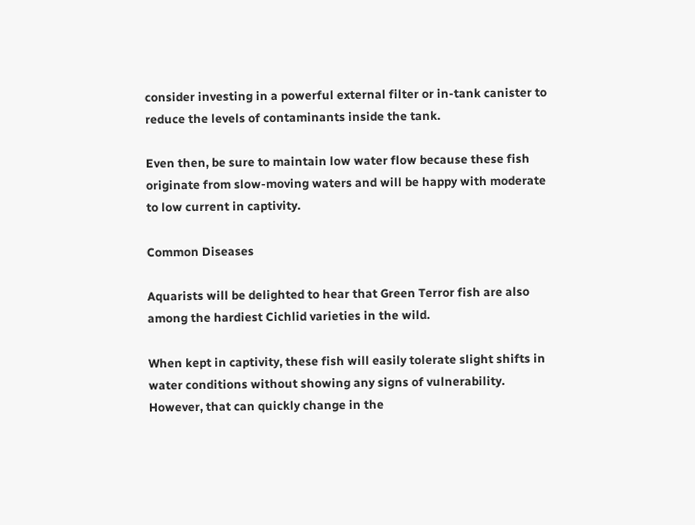consider investing in a powerful external filter or in-tank canister to reduce the levels of contaminants inside the tank.

Even then, be sure to maintain low water flow because these fish originate from slow-moving waters and will be happy with moderate to low current in captivity.

Common Diseases

Aquarists will be delighted to hear that Green Terror fish are also among the hardiest Cichlid varieties in the wild.

When kept in captivity, these fish will easily tolerate slight shifts in water conditions without showing any signs of vulnerability. However, that can quickly change in the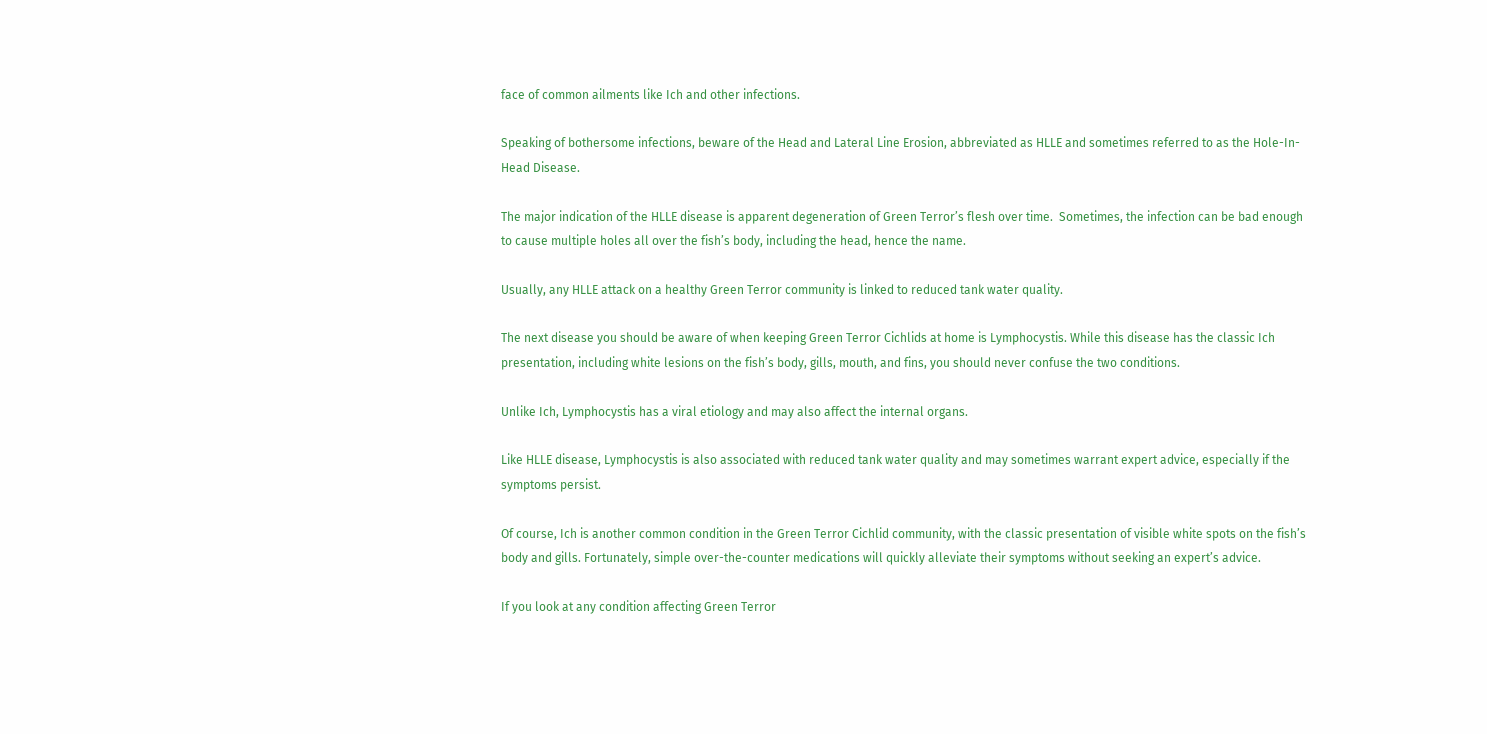face of common ailments like Ich and other infections.

Speaking of bothersome infections, beware of the Head and Lateral Line Erosion, abbreviated as HLLE and sometimes referred to as the Hole-In-Head Disease.

The major indication of the HLLE disease is apparent degeneration of Green Terror’s flesh over time.  Sometimes, the infection can be bad enough to cause multiple holes all over the fish’s body, including the head, hence the name.

Usually, any HLLE attack on a healthy Green Terror community is linked to reduced tank water quality.

The next disease you should be aware of when keeping Green Terror Cichlids at home is Lymphocystis. While this disease has the classic Ich presentation, including white lesions on the fish’s body, gills, mouth, and fins, you should never confuse the two conditions.

Unlike Ich, Lymphocystis has a viral etiology and may also affect the internal organs.

Like HLLE disease, Lymphocystis is also associated with reduced tank water quality and may sometimes warrant expert advice, especially if the symptoms persist.

Of course, Ich is another common condition in the Green Terror Cichlid community, with the classic presentation of visible white spots on the fish’s body and gills. Fortunately, simple over-the-counter medications will quickly alleviate their symptoms without seeking an expert’s advice.

If you look at any condition affecting Green Terror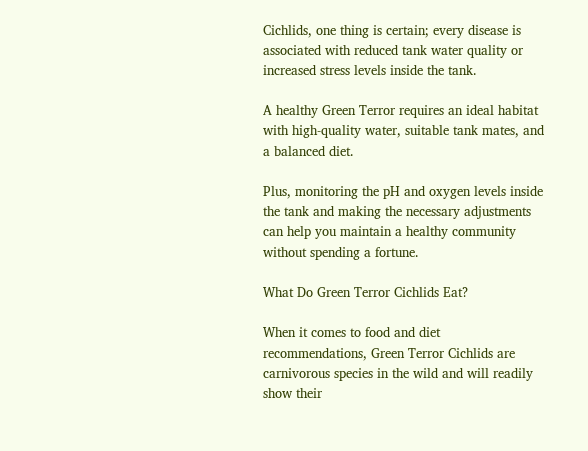Cichlids, one thing is certain; every disease is associated with reduced tank water quality or increased stress levels inside the tank.

A healthy Green Terror requires an ideal habitat with high-quality water, suitable tank mates, and a balanced diet.

Plus, monitoring the pH and oxygen levels inside the tank and making the necessary adjustments can help you maintain a healthy community without spending a fortune.

What Do Green Terror Cichlids Eat?

When it comes to food and diet recommendations, Green Terror Cichlids are carnivorous species in the wild and will readily show their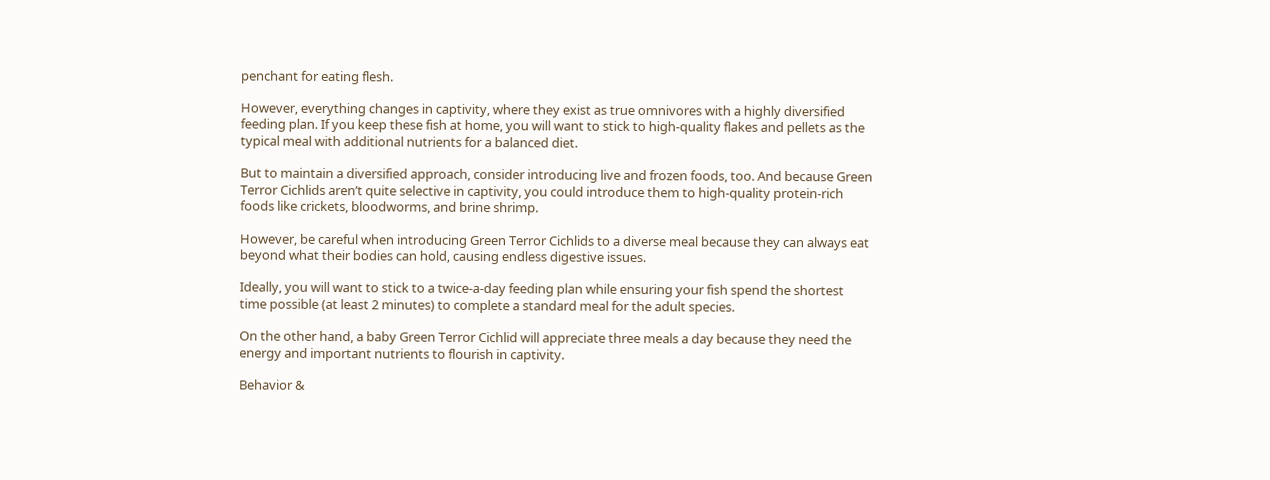penchant for eating flesh.

However, everything changes in captivity, where they exist as true omnivores with a highly diversified feeding plan. If you keep these fish at home, you will want to stick to high-quality flakes and pellets as the typical meal with additional nutrients for a balanced diet.

But to maintain a diversified approach, consider introducing live and frozen foods, too. And because Green Terror Cichlids aren’t quite selective in captivity, you could introduce them to high-quality protein-rich foods like crickets, bloodworms, and brine shrimp.

However, be careful when introducing Green Terror Cichlids to a diverse meal because they can always eat beyond what their bodies can hold, causing endless digestive issues.

Ideally, you will want to stick to a twice-a-day feeding plan while ensuring your fish spend the shortest time possible (at least 2 minutes) to complete a standard meal for the adult species.

On the other hand, a baby Green Terror Cichlid will appreciate three meals a day because they need the energy and important nutrients to flourish in captivity.

Behavior &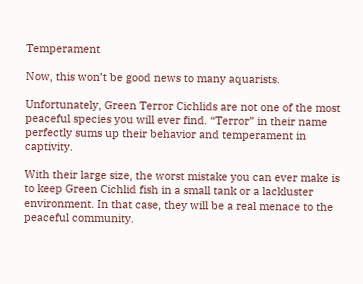Temperament

Now, this won’t be good news to many aquarists.

Unfortunately, Green Terror Cichlids are not one of the most peaceful species you will ever find. “Terror” in their name perfectly sums up their behavior and temperament in captivity.

With their large size, the worst mistake you can ever make is to keep Green Cichlid fish in a small tank or a lackluster environment. In that case, they will be a real menace to the peaceful community.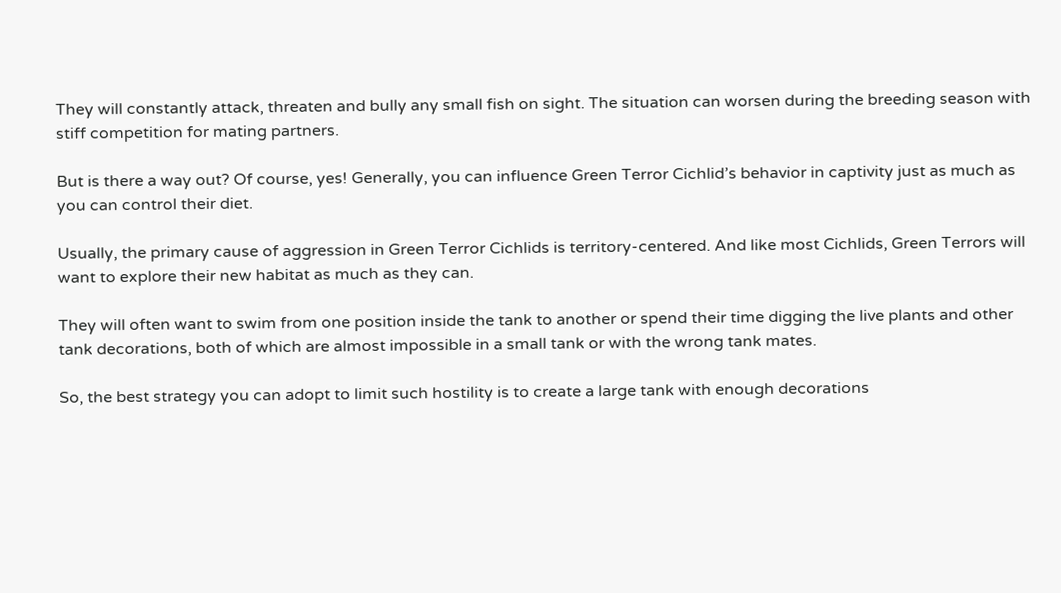They will constantly attack, threaten and bully any small fish on sight. The situation can worsen during the breeding season with stiff competition for mating partners.

But is there a way out? Of course, yes! Generally, you can influence Green Terror Cichlid’s behavior in captivity just as much as you can control their diet.

Usually, the primary cause of aggression in Green Terror Cichlids is territory-centered. And like most Cichlids, Green Terrors will want to explore their new habitat as much as they can.

They will often want to swim from one position inside the tank to another or spend their time digging the live plants and other tank decorations, both of which are almost impossible in a small tank or with the wrong tank mates.

So, the best strategy you can adopt to limit such hostility is to create a large tank with enough decorations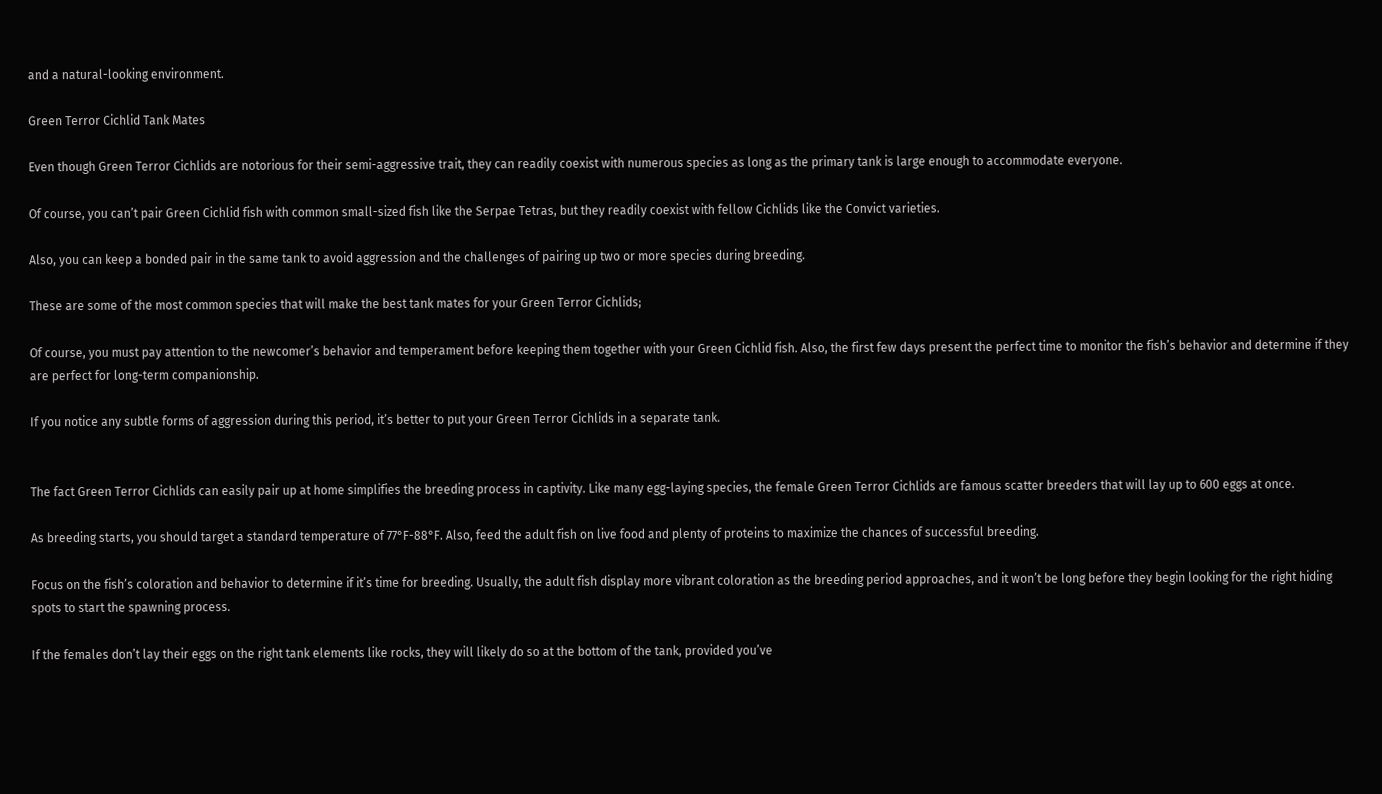and a natural-looking environment.

Green Terror Cichlid Tank Mates

Even though Green Terror Cichlids are notorious for their semi-aggressive trait, they can readily coexist with numerous species as long as the primary tank is large enough to accommodate everyone.

Of course, you can’t pair Green Cichlid fish with common small-sized fish like the Serpae Tetras, but they readily coexist with fellow Cichlids like the Convict varieties.

Also, you can keep a bonded pair in the same tank to avoid aggression and the challenges of pairing up two or more species during breeding.

These are some of the most common species that will make the best tank mates for your Green Terror Cichlids;

Of course, you must pay attention to the newcomer’s behavior and temperament before keeping them together with your Green Cichlid fish. Also, the first few days present the perfect time to monitor the fish’s behavior and determine if they are perfect for long-term companionship.

If you notice any subtle forms of aggression during this period, it’s better to put your Green Terror Cichlids in a separate tank.


The fact Green Terror Cichlids can easily pair up at home simplifies the breeding process in captivity. Like many egg-laying species, the female Green Terror Cichlids are famous scatter breeders that will lay up to 600 eggs at once.

As breeding starts, you should target a standard temperature of 77°F-88°F. Also, feed the adult fish on live food and plenty of proteins to maximize the chances of successful breeding.

Focus on the fish’s coloration and behavior to determine if it’s time for breeding. Usually, the adult fish display more vibrant coloration as the breeding period approaches, and it won’t be long before they begin looking for the right hiding spots to start the spawning process.

If the females don’t lay their eggs on the right tank elements like rocks, they will likely do so at the bottom of the tank, provided you’ve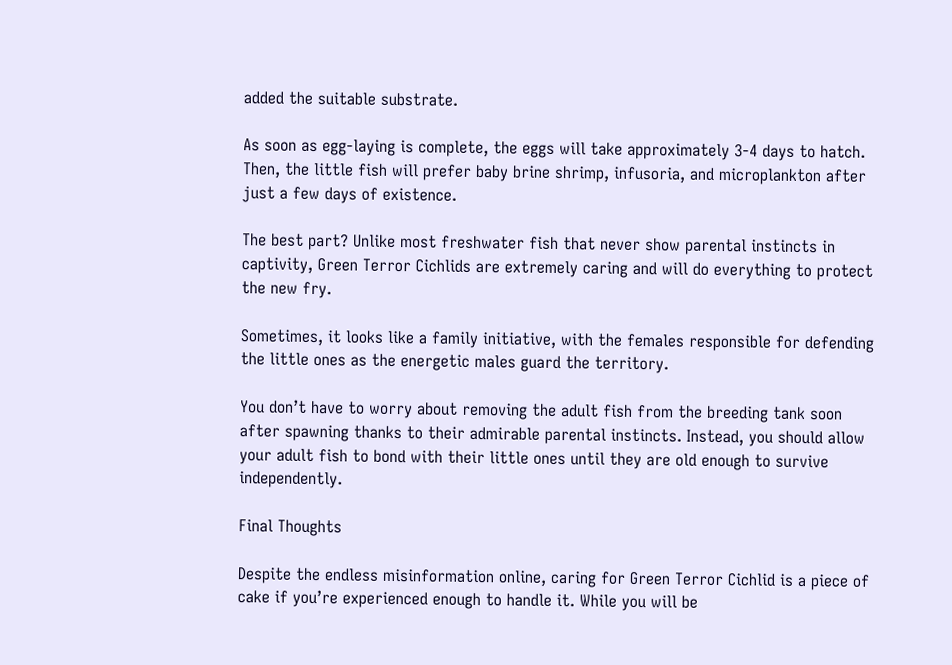added the suitable substrate.

As soon as egg-laying is complete, the eggs will take approximately 3-4 days to hatch. Then, the little fish will prefer baby brine shrimp, infusoria, and microplankton after just a few days of existence.

The best part? Unlike most freshwater fish that never show parental instincts in captivity, Green Terror Cichlids are extremely caring and will do everything to protect the new fry.

Sometimes, it looks like a family initiative, with the females responsible for defending the little ones as the energetic males guard the territory.

You don’t have to worry about removing the adult fish from the breeding tank soon after spawning thanks to their admirable parental instincts. Instead, you should allow your adult fish to bond with their little ones until they are old enough to survive independently.

Final Thoughts

Despite the endless misinformation online, caring for Green Terror Cichlid is a piece of cake if you’re experienced enough to handle it. While you will be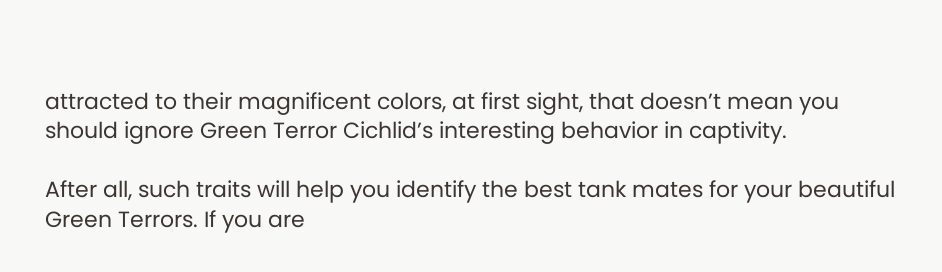attracted to their magnificent colors, at first sight, that doesn’t mean you should ignore Green Terror Cichlid’s interesting behavior in captivity.

After all, such traits will help you identify the best tank mates for your beautiful Green Terrors. If you are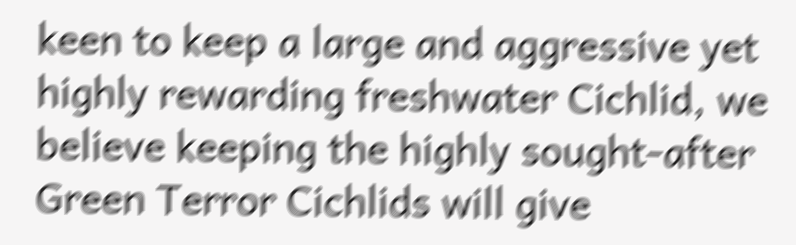keen to keep a large and aggressive yet highly rewarding freshwater Cichlid, we believe keeping the highly sought-after Green Terror Cichlids will give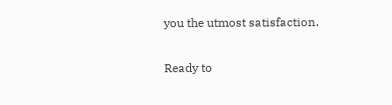you the utmost satisfaction.

Ready to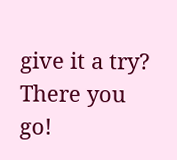give it a try? There you go!